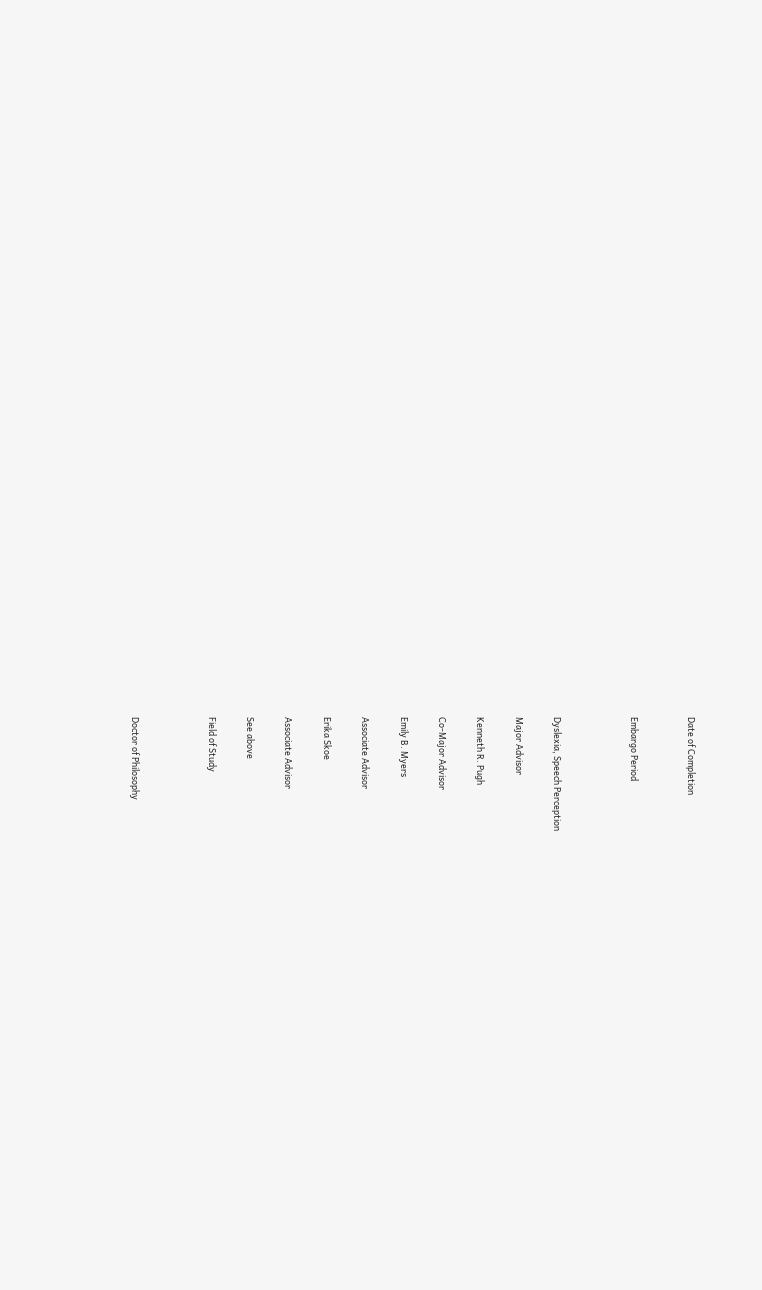Date of Completion


Embargo Period



Dyslexia, Speech Perception

Major Advisor

Kenneth R. Pugh

Co-Major Advisor

Emily B. Myers

Associate Advisor

Erika Skoe

Associate Advisor

See above

Field of Study



Doctor of Philosophy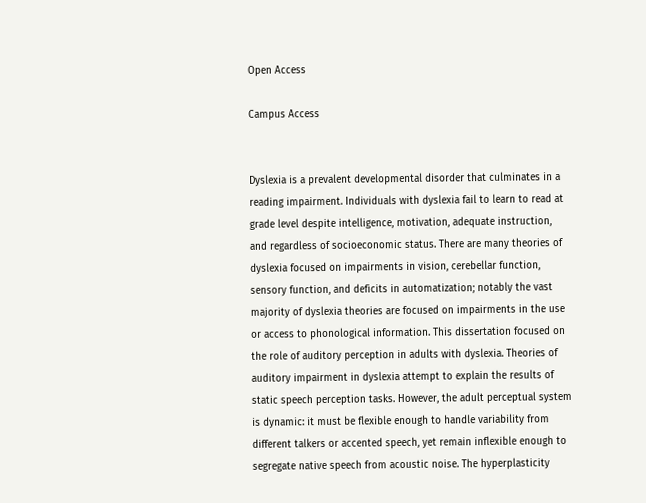Open Access

Campus Access


Dyslexia is a prevalent developmental disorder that culminates in a reading impairment. Individuals with dyslexia fail to learn to read at grade level despite intelligence, motivation, adequate instruction, and regardless of socioeconomic status. There are many theories of dyslexia focused on impairments in vision, cerebellar function, sensory function, and deficits in automatization; notably the vast majority of dyslexia theories are focused on impairments in the use or access to phonological information. This dissertation focused on the role of auditory perception in adults with dyslexia. Theories of auditory impairment in dyslexia attempt to explain the results of static speech perception tasks. However, the adult perceptual system is dynamic: it must be flexible enough to handle variability from different talkers or accented speech, yet remain inflexible enough to segregate native speech from acoustic noise. The hyperplasticity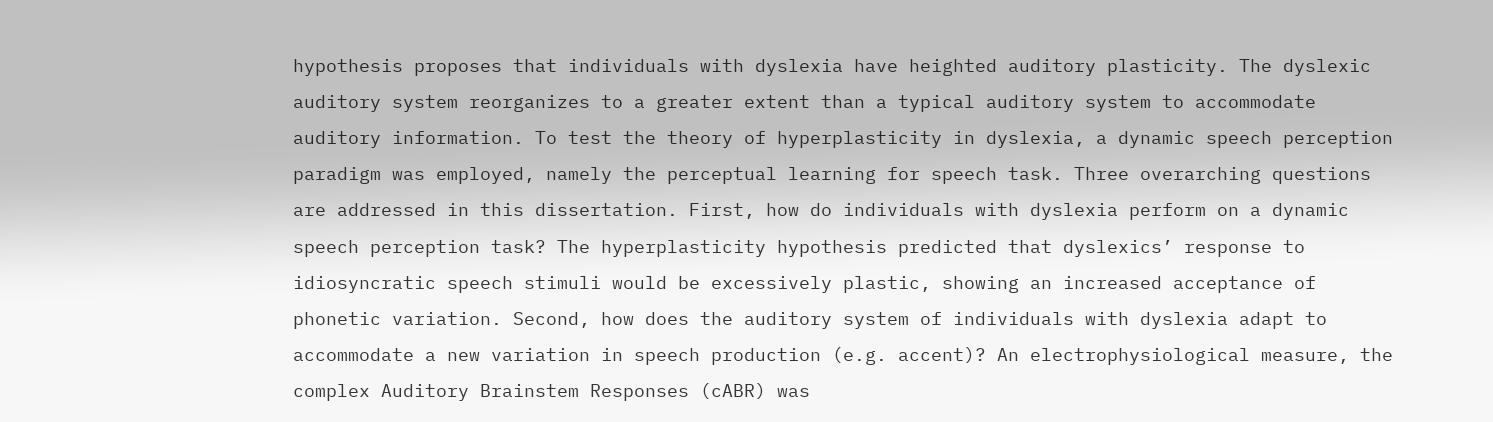hypothesis proposes that individuals with dyslexia have heighted auditory plasticity. The dyslexic auditory system reorganizes to a greater extent than a typical auditory system to accommodate auditory information. To test the theory of hyperplasticity in dyslexia, a dynamic speech perception paradigm was employed, namely the perceptual learning for speech task. Three overarching questions are addressed in this dissertation. First, how do individuals with dyslexia perform on a dynamic speech perception task? The hyperplasticity hypothesis predicted that dyslexics’ response to idiosyncratic speech stimuli would be excessively plastic, showing an increased acceptance of phonetic variation. Second, how does the auditory system of individuals with dyslexia adapt to accommodate a new variation in speech production (e.g. accent)? An electrophysiological measure, the complex Auditory Brainstem Responses (cABR) was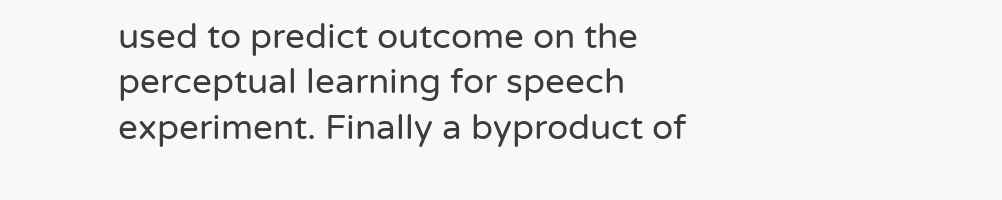used to predict outcome on the perceptual learning for speech experiment. Finally a byproduct of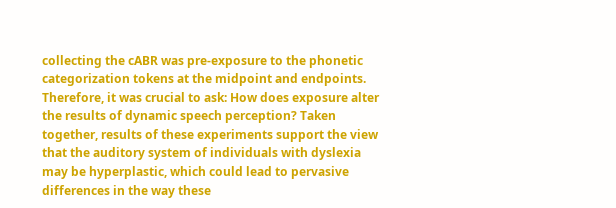collecting the cABR was pre-exposure to the phonetic categorization tokens at the midpoint and endpoints. Therefore, it was crucial to ask: How does exposure alter the results of dynamic speech perception? Taken together, results of these experiments support the view that the auditory system of individuals with dyslexia may be hyperplastic, which could lead to pervasive differences in the way these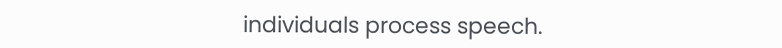individuals process speech.